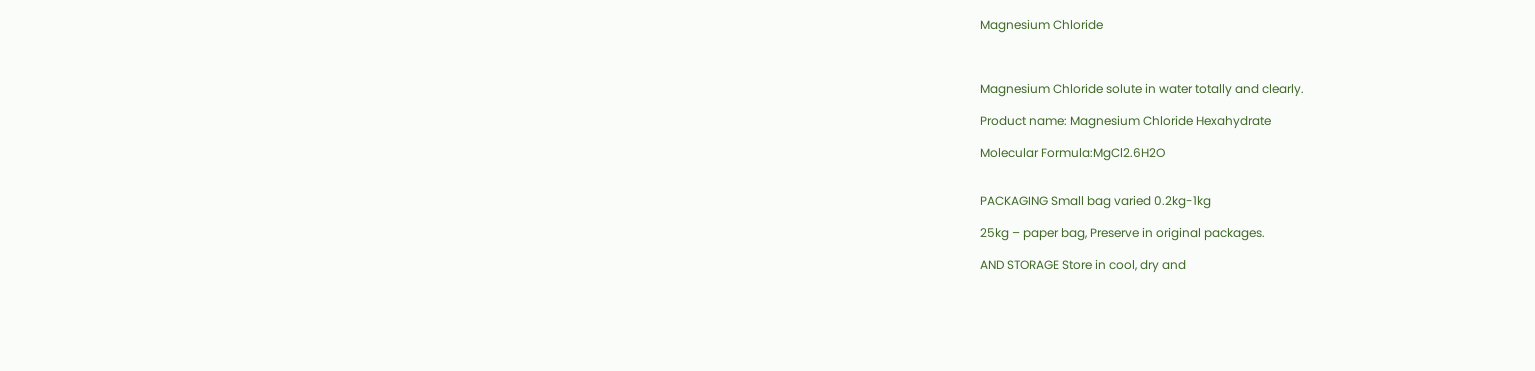Magnesium Chloride



Magnesium Chloride solute in water totally and clearly.

Product name: Magnesium Chloride Hexahydrate

Molecular Formula:MgCl2.6H2O


PACKAGING Small bag varied 0.2kg-1kg

25kg – paper bag, Preserve in original packages.

AND STORAGE Store in cool, dry and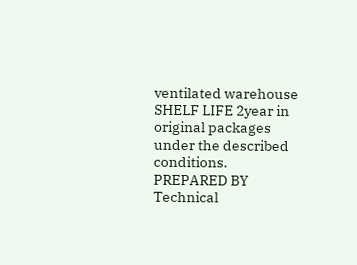ventilated warehouse
SHELF LIFE 2year in original packages under the described conditions.
PREPARED BY Technical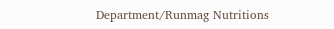Department/Runmag Nutritions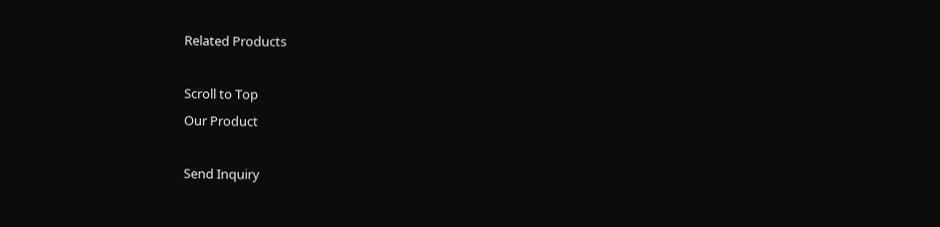Related Products

Scroll to Top
Our Product

Send Inquiry